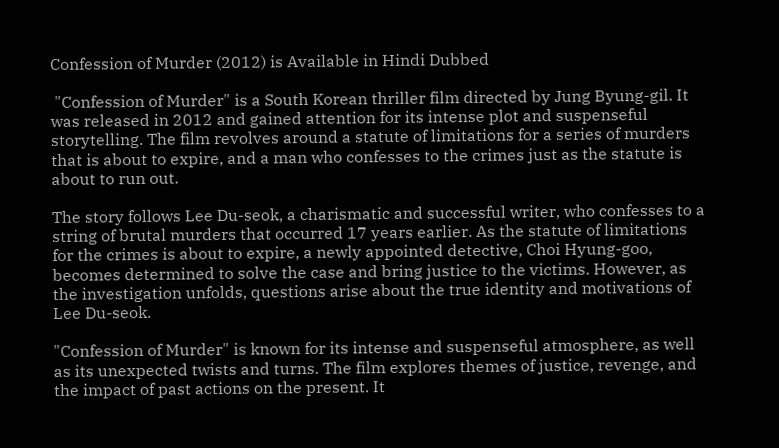Confession of Murder (2012) is Available in Hindi Dubbed

 "Confession of Murder" is a South Korean thriller film directed by Jung Byung-gil. It was released in 2012 and gained attention for its intense plot and suspenseful storytelling. The film revolves around a statute of limitations for a series of murders that is about to expire, and a man who confesses to the crimes just as the statute is about to run out.

The story follows Lee Du-seok, a charismatic and successful writer, who confesses to a string of brutal murders that occurred 17 years earlier. As the statute of limitations for the crimes is about to expire, a newly appointed detective, Choi Hyung-goo, becomes determined to solve the case and bring justice to the victims. However, as the investigation unfolds, questions arise about the true identity and motivations of Lee Du-seok.

"Confession of Murder" is known for its intense and suspenseful atmosphere, as well as its unexpected twists and turns. The film explores themes of justice, revenge, and the impact of past actions on the present. It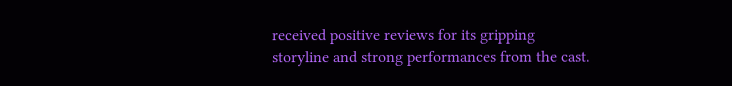received positive reviews for its gripping storyline and strong performances from the cast.